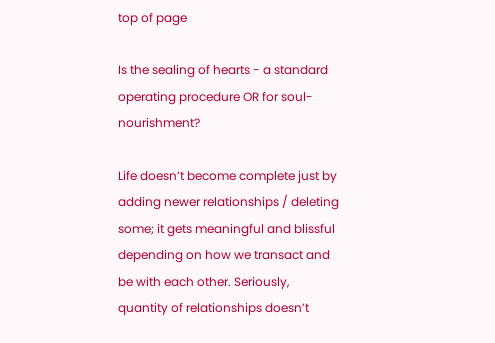top of page

Is the sealing of hearts - a standard operating procedure OR for soul-nourishment?

Life doesn’t become complete just by adding newer relationships / deleting some; it gets meaningful and blissful depending on how we transact and be with each other. Seriously, quantity of relationships doesn’t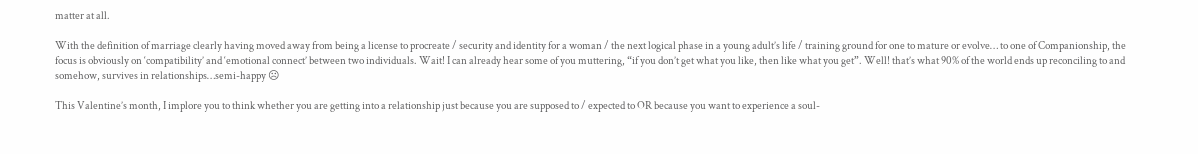matter at all.

With the definition of marriage clearly having moved away from being a license to procreate / security and identity for a woman / the next logical phase in a young adult’s life / training ground for one to mature or evolve… to one of Companionship, the focus is obviously on ‘compatibility’ and ‘emotional connect’ between two individuals. Wait! I can already hear some of you muttering, “if you don’t get what you like, then like what you get”. Well! that’s what 90% of the world ends up reconciling to and somehow, survives in relationships…semi-happy ☹

This Valentine’s month, I implore you to think whether you are getting into a relationship just because you are supposed to / expected to OR because you want to experience a soul-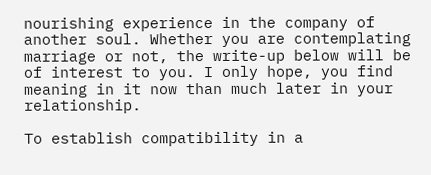nourishing experience in the company of another soul. Whether you are contemplating marriage or not, the write-up below will be of interest to you. I only hope, you find meaning in it now than much later in your relationship.

To establish compatibility in a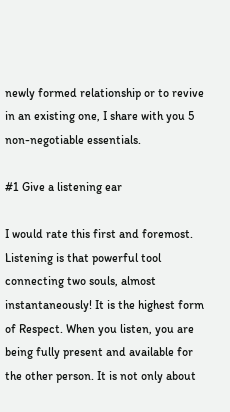newly formed relationship or to revive in an existing one, I share with you 5 non-negotiable essentials.

#1 Give a listening ear

I would rate this first and foremost. Listening is that powerful tool connecting two souls, almost instantaneously! It is the highest form of Respect. When you listen, you are being fully present and available for the other person. It is not only about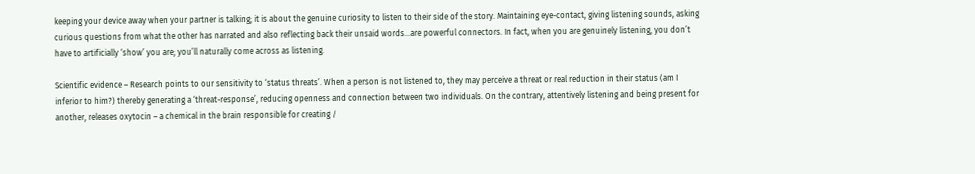keeping your device away when your partner is talking; it is about the genuine curiosity to listen to their side of the story. Maintaining eye-contact, giving listening sounds, asking curious questions from what the other has narrated and also reflecting back their unsaid words…are powerful connectors. In fact, when you are genuinely listening, you don’t have to artificially ‘show’ you are; you’ll naturally come across as listening.

Scientific evidence – Research points to our sensitivity to ‘status threats’. When a person is not listened to, they may perceive a threat or real reduction in their status (am I inferior to him?) thereby generating a ‘threat-response’, reducing openness and connection between two individuals. On the contrary, attentively listening and being present for another, releases oxytocin – a chemical in the brain responsible for creating /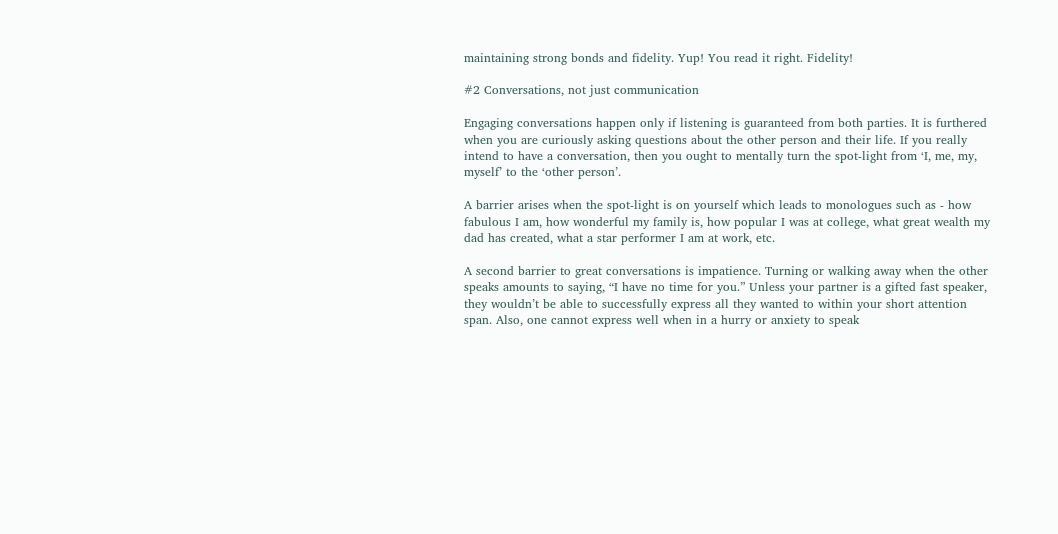maintaining strong bonds and fidelity. Yup! You read it right. Fidelity!

#2 Conversations, not just communication

Engaging conversations happen only if listening is guaranteed from both parties. It is furthered when you are curiously asking questions about the other person and their life. If you really intend to have a conversation, then you ought to mentally turn the spot-light from ‘I, me, my, myself’ to the ‘other person’.

A barrier arises when the spot-light is on yourself which leads to monologues such as - how fabulous I am, how wonderful my family is, how popular I was at college, what great wealth my dad has created, what a star performer I am at work, etc.

A second barrier to great conversations is impatience. Turning or walking away when the other speaks amounts to saying, “I have no time for you.” Unless your partner is a gifted fast speaker, they wouldn’t be able to successfully express all they wanted to within your short attention span. Also, one cannot express well when in a hurry or anxiety to speak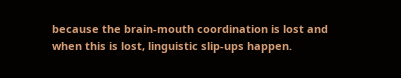because the brain-mouth coordination is lost and when this is lost, linguistic slip-ups happen.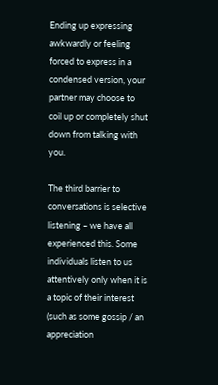Ending up expressing awkwardly or feeling forced to express in a condensed version, your partner may choose to coil up or completely shut down from talking with you.

The third barrier to conversations is selective listening – we have all experienced this. Some individuals listen to us attentively only when it is a topic of their interest (such as some gossip / an appreciation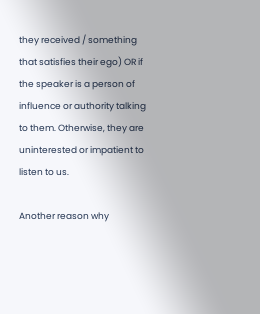they received / something that satisfies their ego) OR if the speaker is a person of influence or authority talking to them. Otherwise, they are uninterested or impatient to listen to us.

Another reason why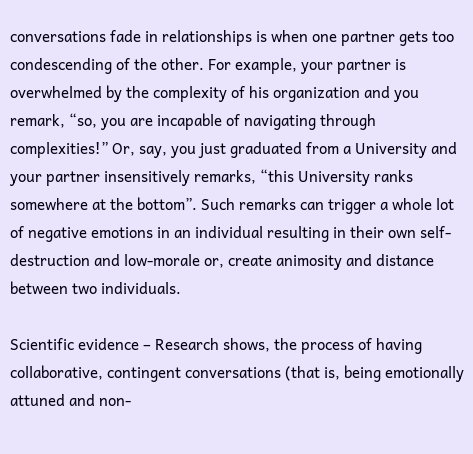conversations fade in relationships is when one partner gets too condescending of the other. For example, your partner is overwhelmed by the complexity of his organization and you remark, “so, you are incapable of navigating through complexities!” Or, say, you just graduated from a University and your partner insensitively remarks, “this University ranks somewhere at the bottom”. Such remarks can trigger a whole lot of negative emotions in an individual resulting in their own self-destruction and low-morale or, create animosity and distance between two individuals.

Scientific evidence – Research shows, the process of having collaborative, contingent conversations (that is, being emotionally attuned and non-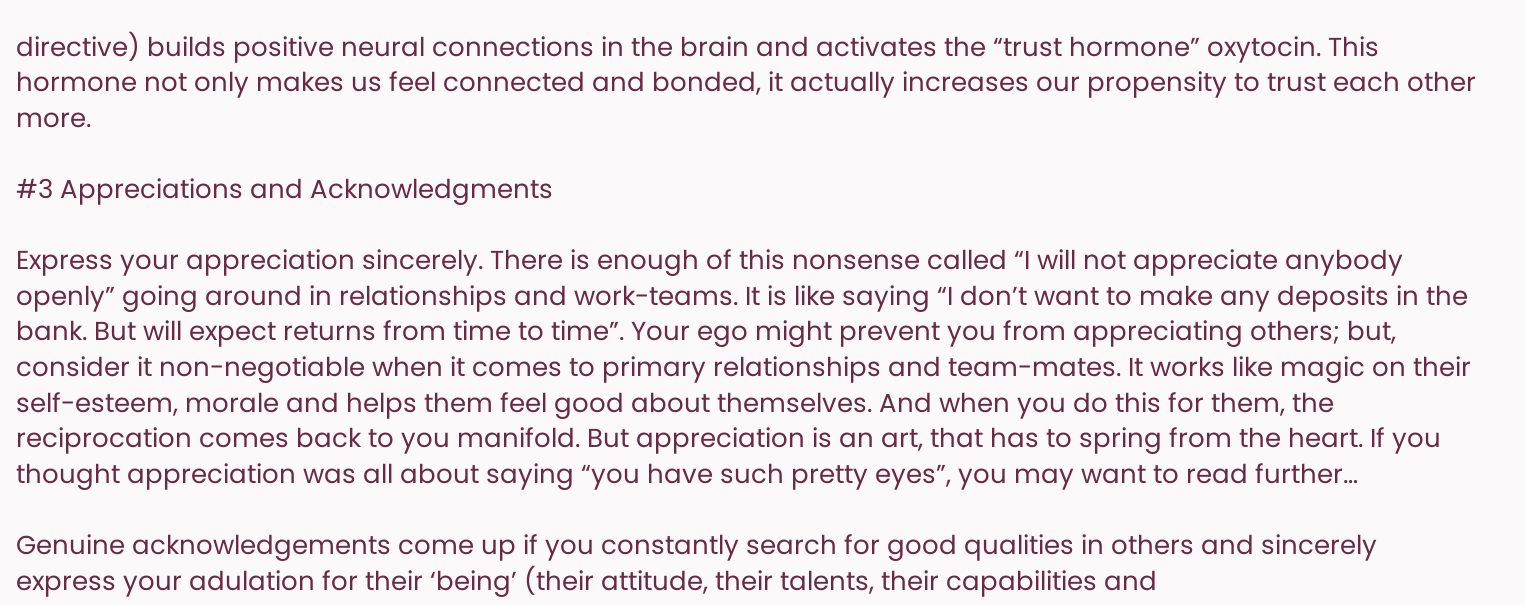directive) builds positive neural connections in the brain and activates the “trust hormone” oxytocin. This hormone not only makes us feel connected and bonded, it actually increases our propensity to trust each other more.

#3 Appreciations and Acknowledgments

Express your appreciation sincerely. There is enough of this nonsense called “I will not appreciate anybody openly” going around in relationships and work-teams. It is like saying “I don’t want to make any deposits in the bank. But will expect returns from time to time”. Your ego might prevent you from appreciating others; but, consider it non-negotiable when it comes to primary relationships and team-mates. It works like magic on their self-esteem, morale and helps them feel good about themselves. And when you do this for them, the reciprocation comes back to you manifold. But appreciation is an art, that has to spring from the heart. If you thought appreciation was all about saying “you have such pretty eyes”, you may want to read further…

Genuine acknowledgements come up if you constantly search for good qualities in others and sincerely express your adulation for their ‘being’ (their attitude, their talents, their capabilities and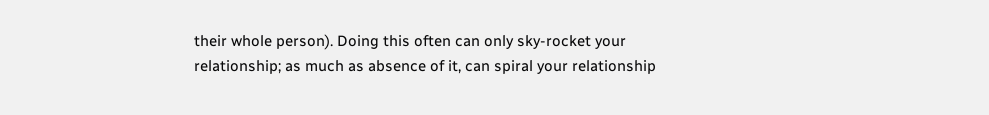their whole person). Doing this often can only sky-rocket your relationship; as much as absence of it, can spiral your relationship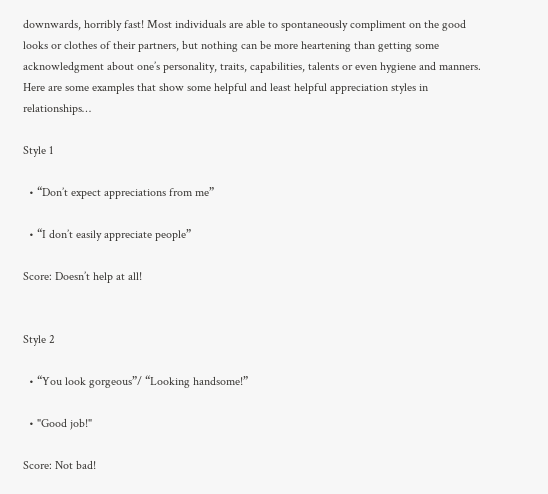downwards, horribly fast! Most individuals are able to spontaneously compliment on the good looks or clothes of their partners, but nothing can be more heartening than getting some acknowledgment about one’s personality, traits, capabilities, talents or even hygiene and manners. Here are some examples that show some helpful and least helpful appreciation styles in relationships…

Style 1

  • “Don’t expect appreciations from me”

  • “I don’t easily appreciate people”

Score: Doesn’t help at all!


Style 2

  • “You look gorgeous”/ “Looking handsome!”

  • "Good job!"

Score: Not bad!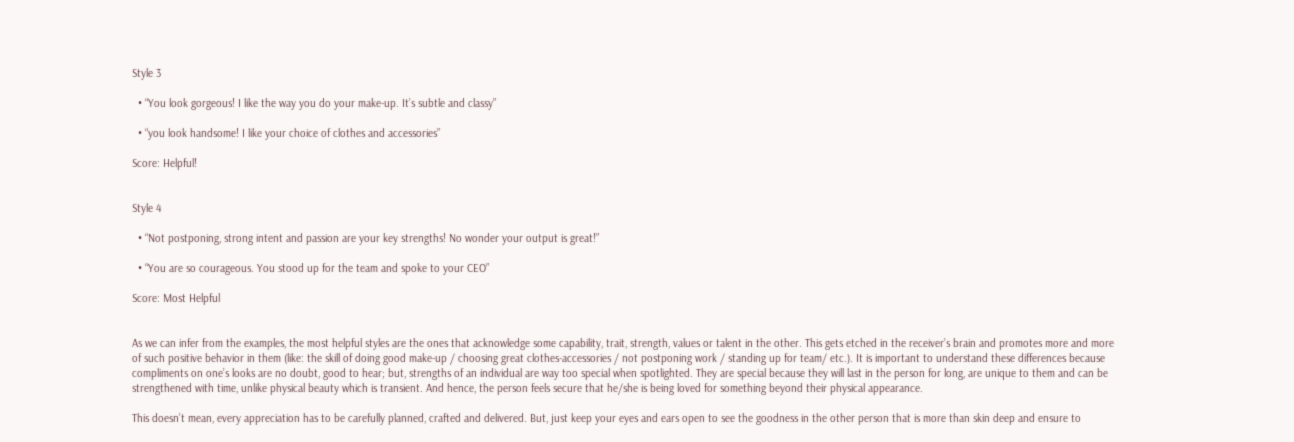Style 3

  • “You look gorgeous! I like the way you do your make-up. It’s subtle and classy”

  • “you look handsome! I like your choice of clothes and accessories”

Score: Helpful!


Style 4

  • “Not postponing, strong intent and passion are your key strengths! No wonder your output is great!”

  • “You are so courageous. You stood up for the team and spoke to your CEO”

Score: Most Helpful


As we can infer from the examples, the most helpful styles are the ones that acknowledge some capability, trait, strength, values or talent in the other. This gets etched in the receiver’s brain and promotes more and more of such positive behavior in them (like: the skill of doing good make-up / choosing great clothes-accessories / not postponing work / standing up for team/ etc.). It is important to understand these differences because compliments on one’s looks are no doubt, good to hear; but, strengths of an individual are way too special when spotlighted. They are special because they will last in the person for long, are unique to them and can be strengthened with time, unlike physical beauty which is transient. And hence, the person feels secure that he/she is being loved for something beyond their physical appearance.

This doesn’t mean, every appreciation has to be carefully planned, crafted and delivered. But, just keep your eyes and ears open to see the goodness in the other person that is more than skin deep and ensure to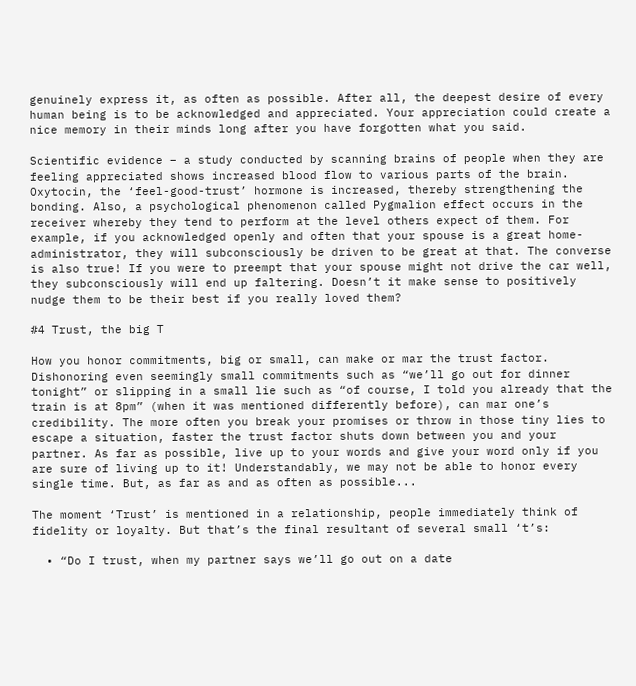genuinely express it, as often as possible. After all, the deepest desire of every human being is to be acknowledged and appreciated. Your appreciation could create a nice memory in their minds long after you have forgotten what you said.

Scientific evidence – a study conducted by scanning brains of people when they are feeling appreciated shows increased blood flow to various parts of the brain. Oxytocin, the ‘feel-good-trust’ hormone is increased, thereby strengthening the bonding. Also, a psychological phenomenon called Pygmalion effect occurs in the receiver whereby they tend to perform at the level others expect of them. For example, if you acknowledged openly and often that your spouse is a great home-administrator, they will subconsciously be driven to be great at that. The converse is also true! If you were to preempt that your spouse might not drive the car well, they subconsciously will end up faltering. Doesn’t it make sense to positively nudge them to be their best if you really loved them?

#4 Trust, the big T

How you honor commitments, big or small, can make or mar the trust factor. Dishonoring even seemingly small commitments such as “we’ll go out for dinner tonight” or slipping in a small lie such as “of course, I told you already that the train is at 8pm” (when it was mentioned differently before), can mar one’s credibility. The more often you break your promises or throw in those tiny lies to escape a situation, faster the trust factor shuts down between you and your partner. As far as possible, live up to your words and give your word only if you are sure of living up to it! Understandably, we may not be able to honor every single time. But, as far as and as often as possible...

The moment ‘Trust’ is mentioned in a relationship, people immediately think of fidelity or loyalty. But that’s the final resultant of several small ‘t’s:

  • “Do I trust, when my partner says we’ll go out on a date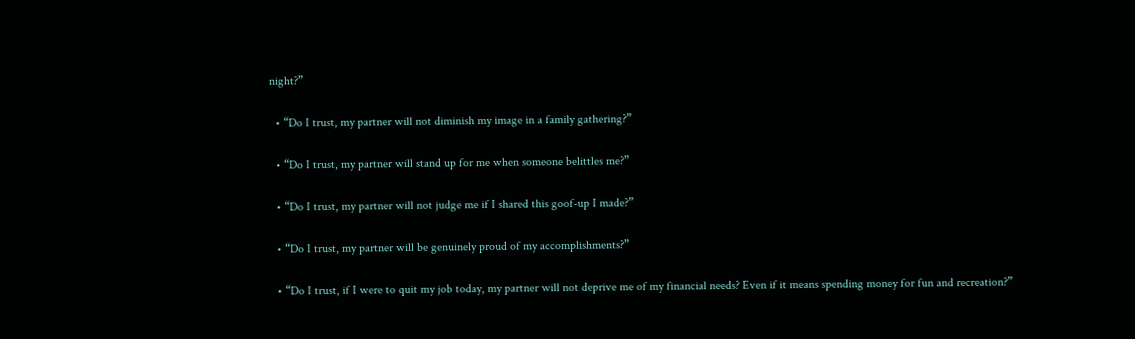night?”

  • “Do I trust, my partner will not diminish my image in a family gathering?”

  • “Do I trust, my partner will stand up for me when someone belittles me?”

  • “Do I trust, my partner will not judge me if I shared this goof-up I made?”

  • “Do I trust, my partner will be genuinely proud of my accomplishments?”

  • “Do I trust, if I were to quit my job today, my partner will not deprive me of my financial needs? Even if it means spending money for fun and recreation?”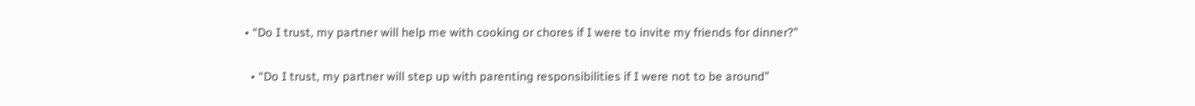• “Do I trust, my partner will help me with cooking or chores if I were to invite my friends for dinner?”

  • “Do I trust, my partner will step up with parenting responsibilities if I were not to be around”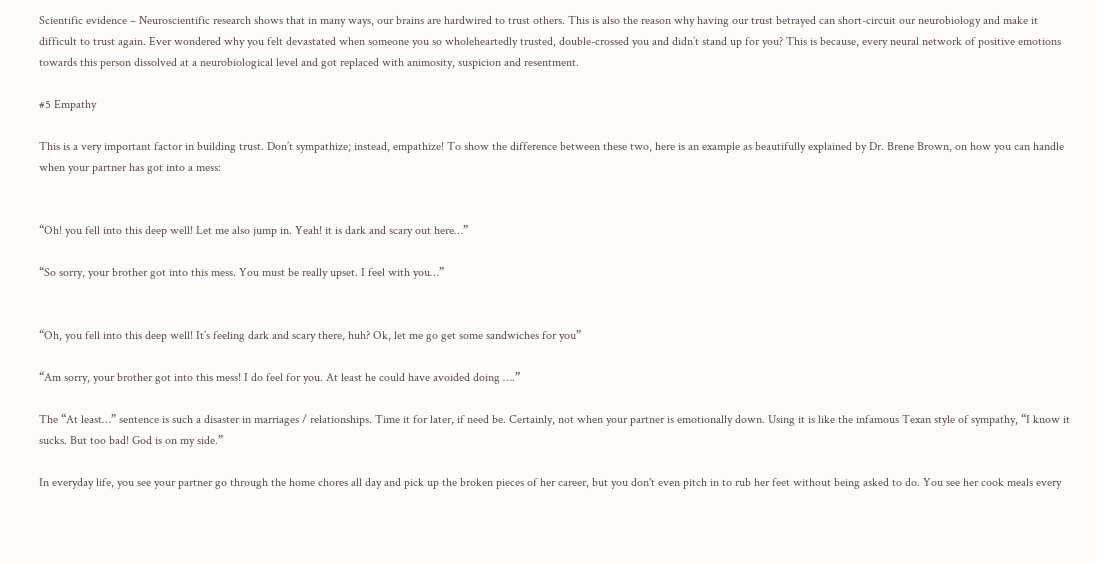Scientific evidence – Neuroscientific research shows that in many ways, our brains are hardwired to trust others. This is also the reason why having our trust betrayed can short-circuit our neurobiology and make it difficult to trust again. Ever wondered why you felt devastated when someone you so wholeheartedly trusted, double-crossed you and didn’t stand up for you? This is because, every neural network of positive emotions towards this person dissolved at a neurobiological level and got replaced with animosity, suspicion and resentment.

#5 Empathy

This is a very important factor in building trust. Don’t sympathize; instead, empathize! To show the difference between these two, here is an example as beautifully explained by Dr. Brene Brown, on how you can handle when your partner has got into a mess:


“Oh! you fell into this deep well! Let me also jump in. Yeah! it is dark and scary out here…”

“So sorry, your brother got into this mess. You must be really upset. I feel with you…”


“Oh, you fell into this deep well! It’s feeling dark and scary there, huh? Ok, let me go get some sandwiches for you”

“Am sorry, your brother got into this mess! I do feel for you. At least he could have avoided doing ….”

The “At least…” sentence is such a disaster in marriages / relationships. Time it for later, if need be. Certainly, not when your partner is emotionally down. Using it is like the infamous Texan style of sympathy, “I know it sucks. But too bad! God is on my side.”

In everyday life, you see your partner go through the home chores all day and pick up the broken pieces of her career, but you don't even pitch in to rub her feet without being asked to do. You see her cook meals every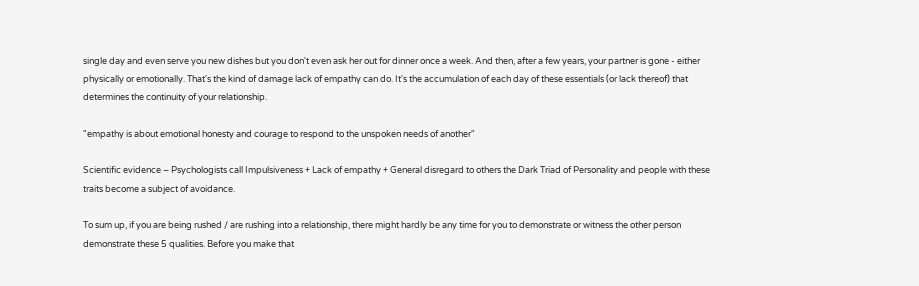single day and even serve you new dishes but you don't even ask her out for dinner once a week. And then, after a few years, your partner is gone - either physically or emotionally. That's the kind of damage lack of empathy can do. It's the accumulation of each day of these essentials (or lack thereof) that determines the continuity of your relationship.

"empathy is about emotional honesty and courage to respond to the unspoken needs of another"

Scientific evidence – Psychologists call Impulsiveness + Lack of empathy + General disregard to others the Dark Triad of Personality and people with these traits become a subject of avoidance.

To sum up, if you are being rushed / are rushing into a relationship, there might hardly be any time for you to demonstrate or witness the other person demonstrate these 5 qualities. Before you make that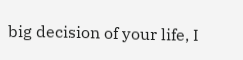big decision of your life, I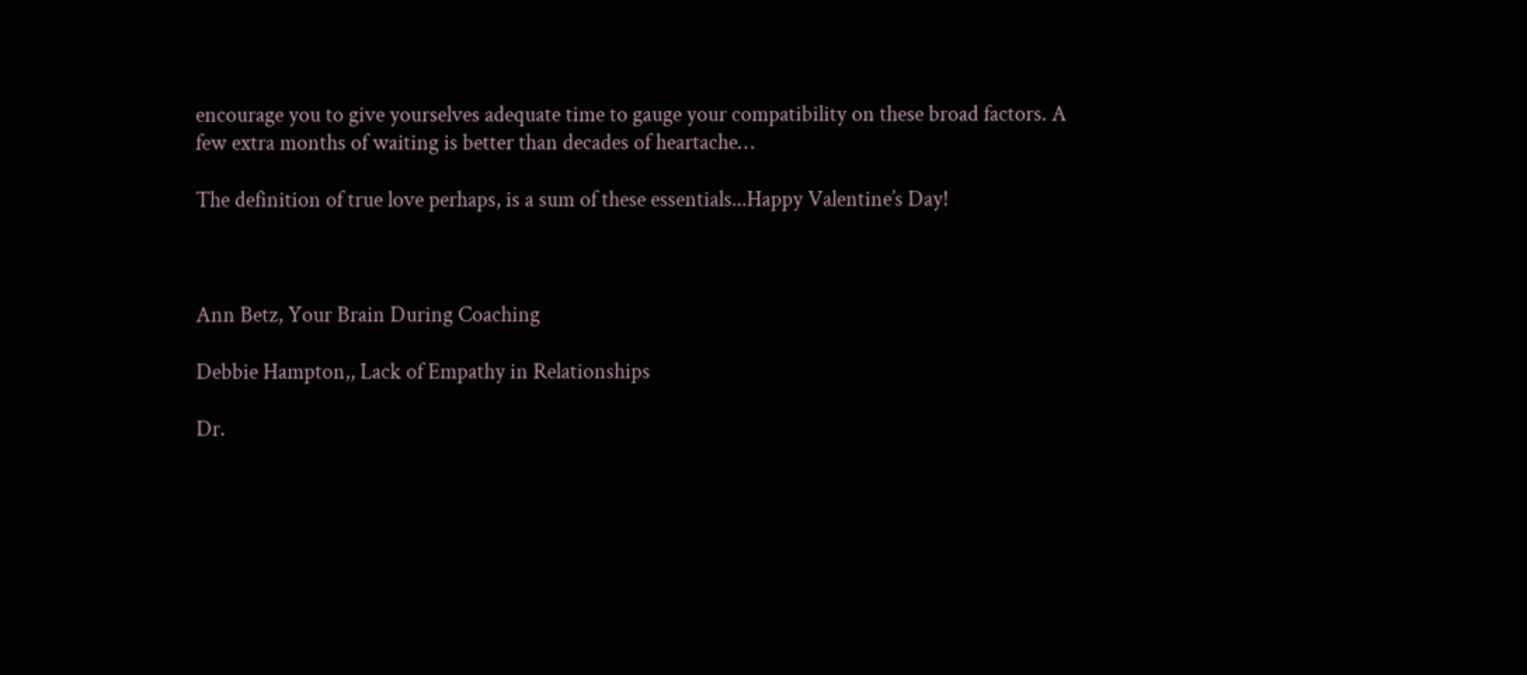encourage you to give yourselves adequate time to gauge your compatibility on these broad factors. A few extra months of waiting is better than decades of heartache…

The definition of true love perhaps, is a sum of these essentials...Happy Valentine’s Day!



Ann Betz, Your Brain During Coaching

Debbie Hampton,, Lack of Empathy in Relationships

Dr.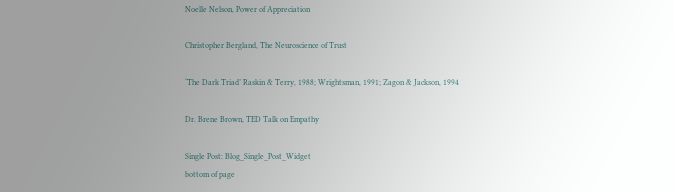Noelle Nelson, Power of Appreciation

Christopher Bergland, The Neuroscience of Trust

‘The Dark Triad’ Raskin & Terry, 1988; Wrightsman, 1991; Zagon & Jackson, 1994

Dr. Brene Brown, TED Talk on Empathy

Single Post: Blog_Single_Post_Widget
bottom of page